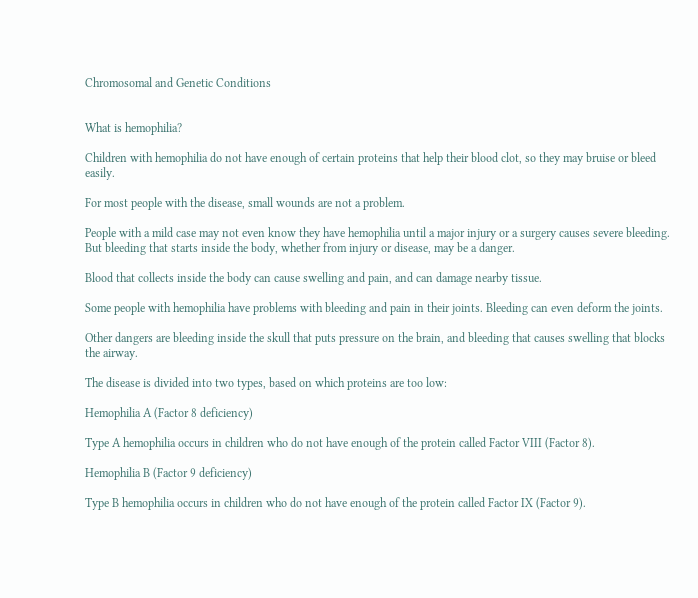Chromosomal and Genetic Conditions


What is hemophilia?

Children with hemophilia do not have enough of certain proteins that help their blood clot, so they may bruise or bleed easily.

For most people with the disease, small wounds are not a problem.

People with a mild case may not even know they have hemophilia until a major injury or a surgery causes severe bleeding. But bleeding that starts inside the body, whether from injury or disease, may be a danger.

Blood that collects inside the body can cause swelling and pain, and can damage nearby tissue.

Some people with hemophilia have problems with bleeding and pain in their joints. Bleeding can even deform the joints.

Other dangers are bleeding inside the skull that puts pressure on the brain, and bleeding that causes swelling that blocks the airway.

The disease is divided into two types, based on which proteins are too low:

Hemophilia A (Factor 8 deficiency)

Type A hemophilia occurs in children who do not have enough of the protein called Factor VIII (Factor 8).

Hemophilia B (Factor 9 deficiency)

Type B hemophilia occurs in children who do not have enough of the protein called Factor IX (Factor 9).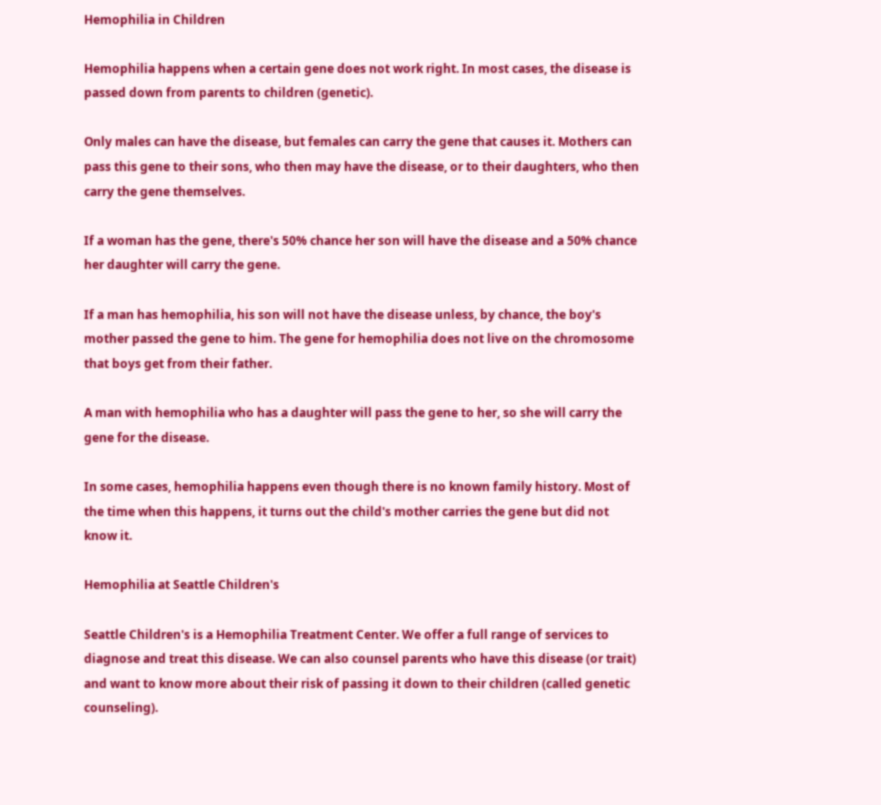Hemophilia in Children

Hemophilia happens when a certain gene does not work right. In most cases, the disease is passed down from parents to children (genetic).

Only males can have the disease, but females can carry the gene that causes it. Mothers can pass this gene to their sons, who then may have the disease, or to their daughters, who then carry the gene themselves.

If a woman has the gene, there's 50% chance her son will have the disease and a 50% chance her daughter will carry the gene.

If a man has hemophilia, his son will not have the disease unless, by chance, the boy's mother passed the gene to him. The gene for hemophilia does not live on the chromosome that boys get from their father.

A man with hemophilia who has a daughter will pass the gene to her, so she will carry the gene for the disease.

In some cases, hemophilia happens even though there is no known family history. Most of the time when this happens, it turns out the child's mother carries the gene but did not know it.

Hemophilia at Seattle Children's

Seattle Children's is a Hemophilia Treatment Center. We offer a full range of services to diagnose and treat this disease. We can also counsel parents who have this disease (or trait) and want to know more about their risk of passing it down to their children (called genetic counseling).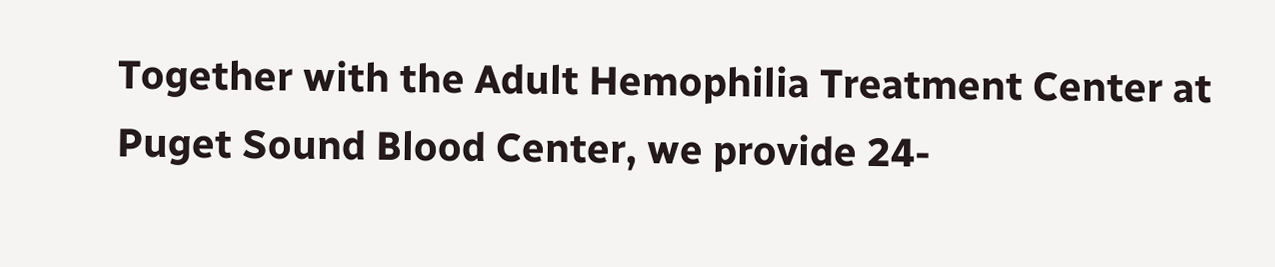Together with the Adult Hemophilia Treatment Center at Puget Sound Blood Center, we provide 24-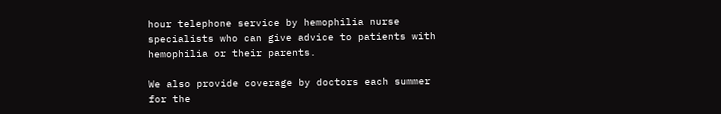hour telephone service by hemophilia nurse specialists who can give advice to patients with hemophilia or their parents.

We also provide coverage by doctors each summer for the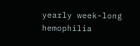yearly week-long hemophilia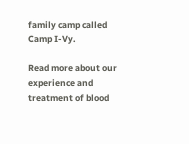family camp called Camp I-Vy.

Read more about our experience and treatment of blood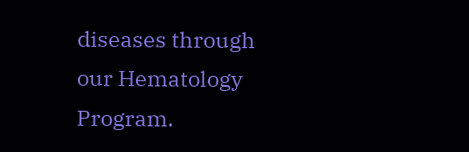diseases through our Hematology Program.